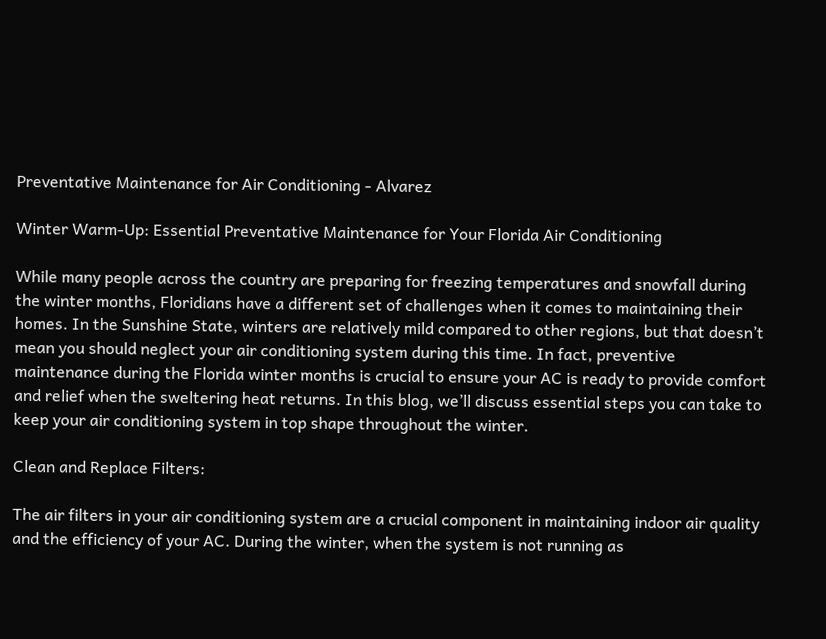Preventative Maintenance for Air Conditioning - Alvarez

Winter Warm-Up: Essential Preventative Maintenance for Your Florida Air Conditioning

While many people across the country are preparing for freezing temperatures and snowfall during the winter months, Floridians have a different set of challenges when it comes to maintaining their homes. In the Sunshine State, winters are relatively mild compared to other regions, but that doesn’t mean you should neglect your air conditioning system during this time. In fact, preventive maintenance during the Florida winter months is crucial to ensure your AC is ready to provide comfort and relief when the sweltering heat returns. In this blog, we’ll discuss essential steps you can take to keep your air conditioning system in top shape throughout the winter.

Clean and Replace Filters:

The air filters in your air conditioning system are a crucial component in maintaining indoor air quality and the efficiency of your AC. During the winter, when the system is not running as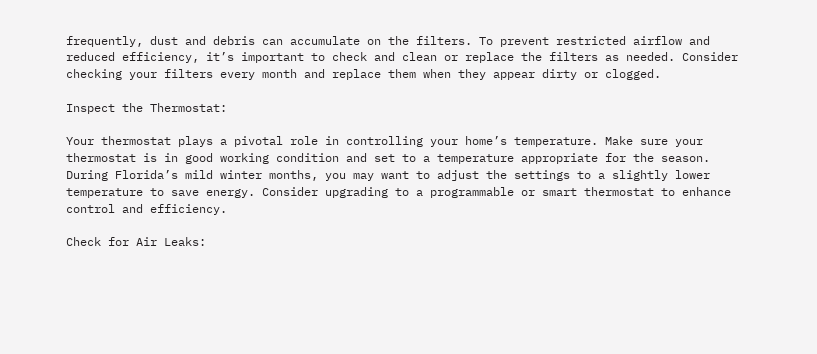frequently, dust and debris can accumulate on the filters. To prevent restricted airflow and reduced efficiency, it’s important to check and clean or replace the filters as needed. Consider checking your filters every month and replace them when they appear dirty or clogged.

Inspect the Thermostat:

Your thermostat plays a pivotal role in controlling your home’s temperature. Make sure your thermostat is in good working condition and set to a temperature appropriate for the season. During Florida’s mild winter months, you may want to adjust the settings to a slightly lower temperature to save energy. Consider upgrading to a programmable or smart thermostat to enhance control and efficiency.

Check for Air Leaks: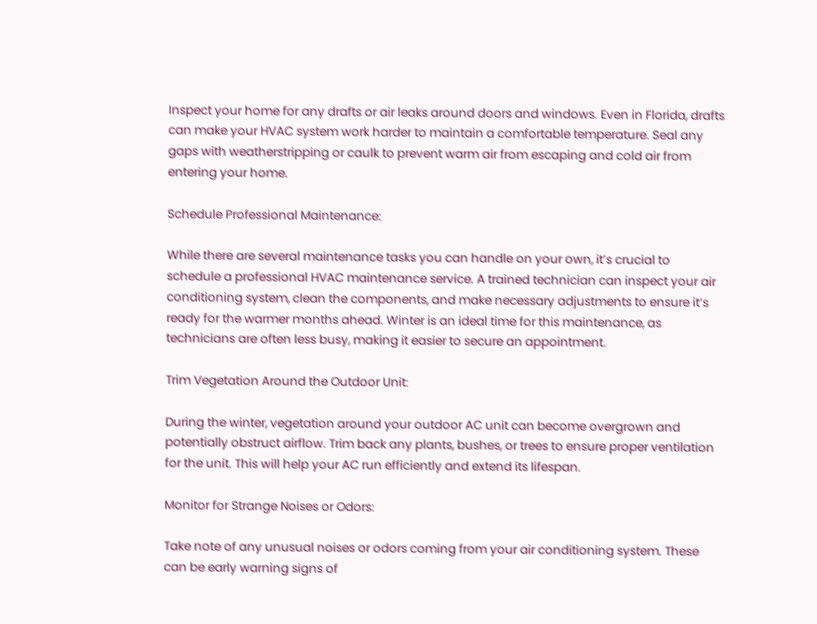Inspect your home for any drafts or air leaks around doors and windows. Even in Florida, drafts can make your HVAC system work harder to maintain a comfortable temperature. Seal any gaps with weatherstripping or caulk to prevent warm air from escaping and cold air from entering your home.

Schedule Professional Maintenance:

While there are several maintenance tasks you can handle on your own, it’s crucial to schedule a professional HVAC maintenance service. A trained technician can inspect your air conditioning system, clean the components, and make necessary adjustments to ensure it’s ready for the warmer months ahead. Winter is an ideal time for this maintenance, as technicians are often less busy, making it easier to secure an appointment.

Trim Vegetation Around the Outdoor Unit:

During the winter, vegetation around your outdoor AC unit can become overgrown and potentially obstruct airflow. Trim back any plants, bushes, or trees to ensure proper ventilation for the unit. This will help your AC run efficiently and extend its lifespan.

Monitor for Strange Noises or Odors:

Take note of any unusual noises or odors coming from your air conditioning system. These can be early warning signs of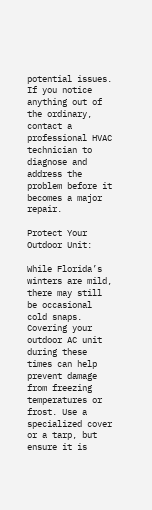potential issues. If you notice anything out of the ordinary, contact a professional HVAC technician to diagnose and address the problem before it becomes a major repair.

Protect Your Outdoor Unit:

While Florida’s winters are mild, there may still be occasional cold snaps. Covering your outdoor AC unit during these times can help prevent damage from freezing temperatures or frost. Use a specialized cover or a tarp, but ensure it is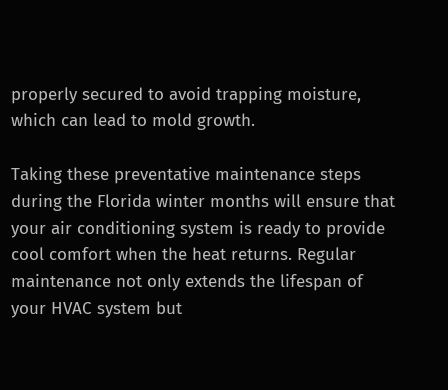properly secured to avoid trapping moisture, which can lead to mold growth.

Taking these preventative maintenance steps during the Florida winter months will ensure that your air conditioning system is ready to provide cool comfort when the heat returns. Regular maintenance not only extends the lifespan of your HVAC system but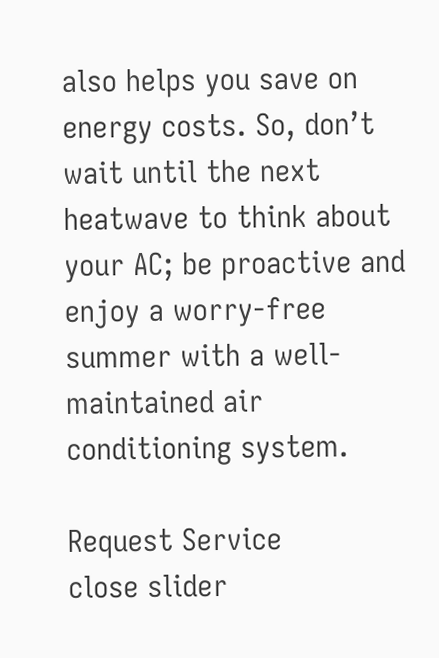also helps you save on energy costs. So, don’t wait until the next heatwave to think about your AC; be proactive and enjoy a worry-free summer with a well-maintained air conditioning system.

Request Service
close slider